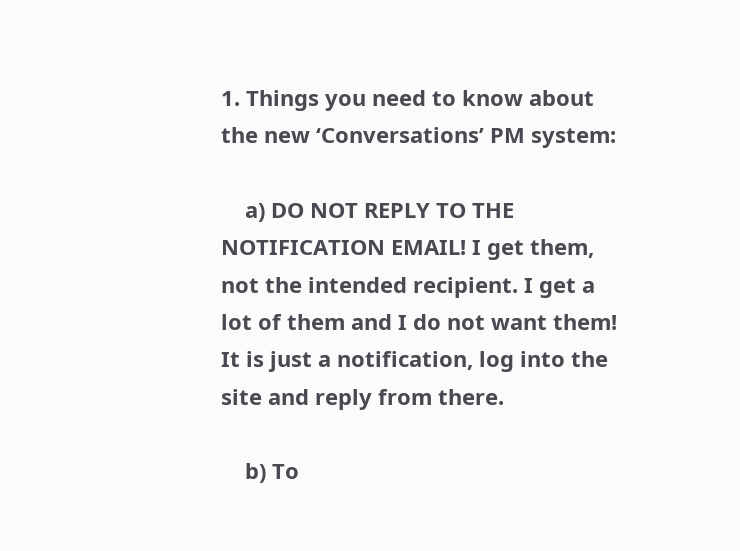1. Things you need to know about the new ‘Conversations’ PM system:

    a) DO NOT REPLY TO THE NOTIFICATION EMAIL! I get them, not the intended recipient. I get a lot of them and I do not want them! It is just a notification, log into the site and reply from there.

    b) To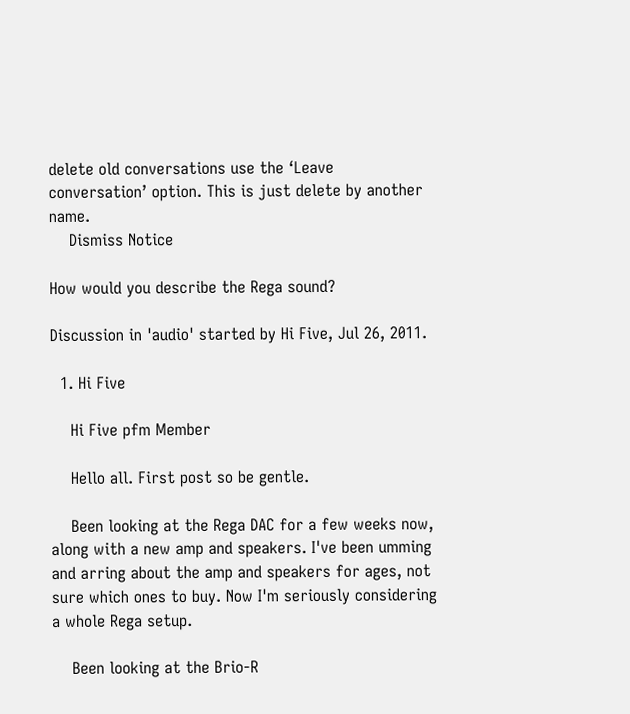delete old conversations use the ‘Leave conversation’ option. This is just delete by another name.
    Dismiss Notice

How would you describe the Rega sound?

Discussion in 'audio' started by Hi Five, Jul 26, 2011.

  1. Hi Five

    Hi Five pfm Member

    Hello all. First post so be gentle.

    Been looking at the Rega DAC for a few weeks now, along with a new amp and speakers. I've been umming and arring about the amp and speakers for ages, not sure which ones to buy. Now I'm seriously considering a whole Rega setup.

    Been looking at the Brio-R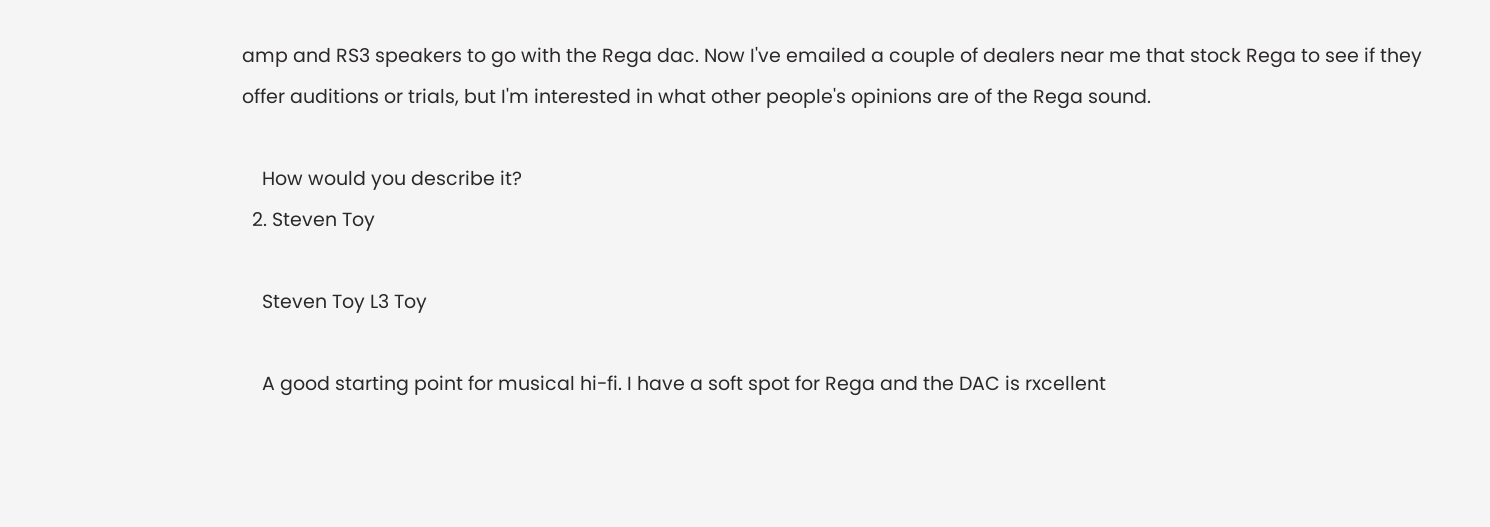amp and RS3 speakers to go with the Rega dac. Now I've emailed a couple of dealers near me that stock Rega to see if they offer auditions or trials, but I'm interested in what other people's opinions are of the Rega sound.

    How would you describe it?
  2. Steven Toy

    Steven Toy L3 Toy

    A good starting point for musical hi-fi. I have a soft spot for Rega and the DAC is rxcellent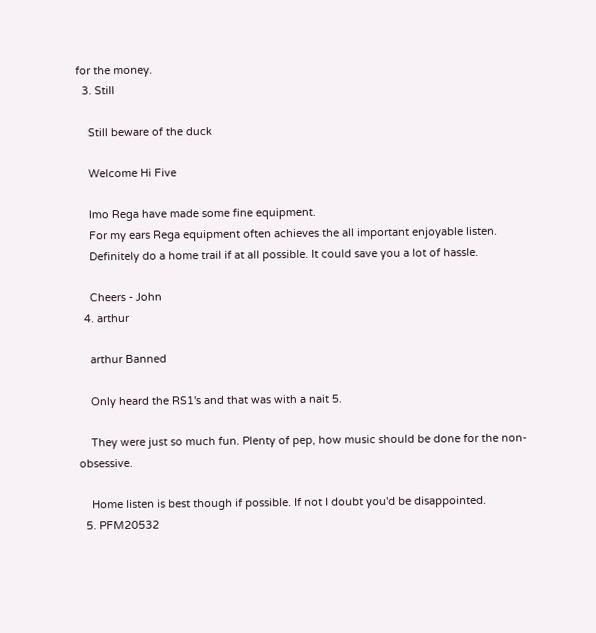for the money.
  3. Still

    Still beware of the duck

    Welcome Hi Five

    Imo Rega have made some fine equipment.
    For my ears Rega equipment often achieves the all important enjoyable listen.
    Definitely do a home trail if at all possible. It could save you a lot of hassle.

    Cheers - John
  4. arthur

    arthur Banned

    Only heard the RS1's and that was with a nait 5.

    They were just so much fun. Plenty of pep, how music should be done for the non-obsessive.

    Home listen is best though if possible. If not I doubt you'd be disappointed.
  5. PFM20532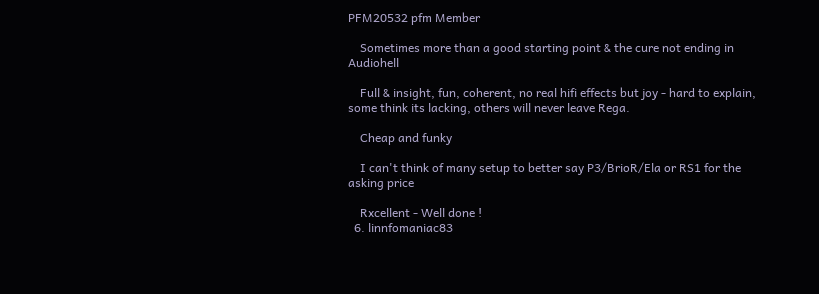PFM20532 pfm Member

    Sometimes more than a good starting point & the cure not ending in Audiohell

    Full & insight, fun, coherent, no real hifi effects but joy - hard to explain, some think its lacking, others will never leave Rega.

    Cheap and funky

    I can't think of many setup to better say P3/BrioR/Ela or RS1 for the asking price

    Rxcellent - Well done !
  6. linnfomaniac83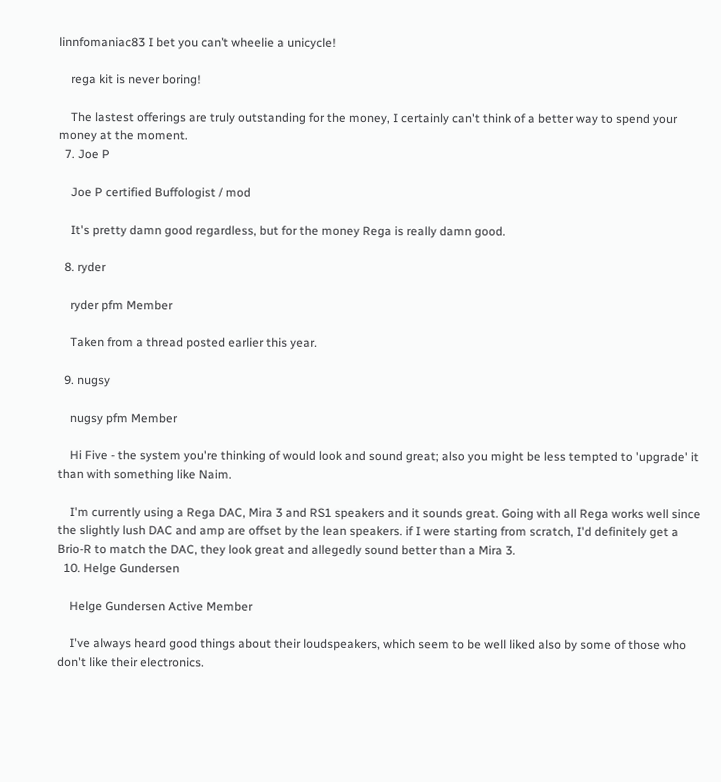linnfomaniac83 I bet you can’t wheelie a unicycle!

    rega kit is never boring!

    The lastest offerings are truly outstanding for the money, I certainly can't think of a better way to spend your money at the moment.
  7. Joe P

    Joe P certified Buffologist / mod

    It's pretty damn good regardless, but for the money Rega is really damn good.

  8. ryder

    ryder pfm Member

    Taken from a thread posted earlier this year.

  9. nugsy

    nugsy pfm Member

    Hi Five - the system you're thinking of would look and sound great; also you might be less tempted to 'upgrade' it than with something like Naim.

    I'm currently using a Rega DAC, Mira 3 and RS1 speakers and it sounds great. Going with all Rega works well since the slightly lush DAC and amp are offset by the lean speakers. if I were starting from scratch, I'd definitely get a Brio-R to match the DAC, they look great and allegedly sound better than a Mira 3.
  10. Helge Gundersen

    Helge Gundersen Active Member

    I've always heard good things about their loudspeakers, which seem to be well liked also by some of those who don't like their electronics.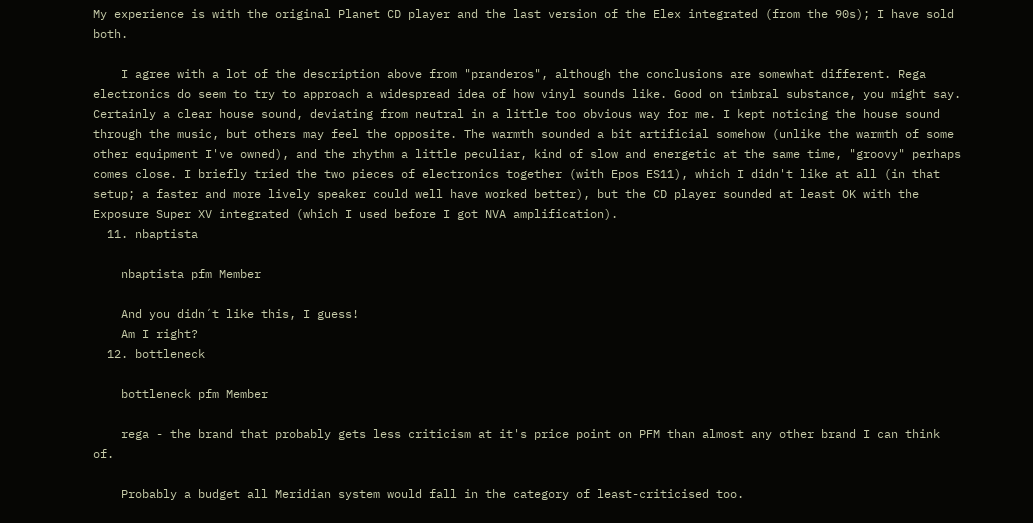My experience is with the original Planet CD player and the last version of the Elex integrated (from the 90s); I have sold both.

    I agree with a lot of the description above from "pranderos", although the conclusions are somewhat different. Rega electronics do seem to try to approach a widespread idea of how vinyl sounds like. Good on timbral substance, you might say. Certainly a clear house sound, deviating from neutral in a little too obvious way for me. I kept noticing the house sound through the music, but others may feel the opposite. The warmth sounded a bit artificial somehow (unlike the warmth of some other equipment I've owned), and the rhythm a little peculiar, kind of slow and energetic at the same time, "groovy" perhaps comes close. I briefly tried the two pieces of electronics together (with Epos ES11), which I didn't like at all (in that setup; a faster and more lively speaker could well have worked better), but the CD player sounded at least OK with the Exposure Super XV integrated (which I used before I got NVA amplification).
  11. nbaptista

    nbaptista pfm Member

    And you didn´t like this, I guess!
    Am I right?
  12. bottleneck

    bottleneck pfm Member

    rega - the brand that probably gets less criticism at it's price point on PFM than almost any other brand I can think of.

    Probably a budget all Meridian system would fall in the category of least-criticised too.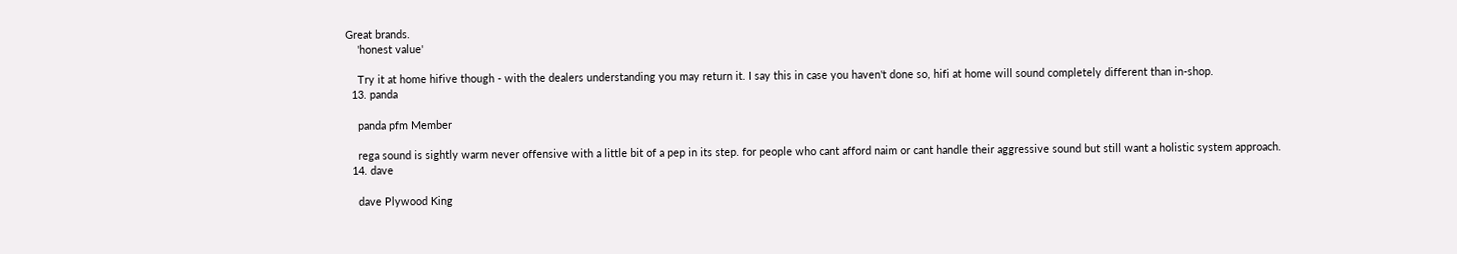Great brands.
    'honest value'

    Try it at home hifive though - with the dealers understanding you may return it. I say this in case you haven't done so, hifi at home will sound completely different than in-shop.
  13. panda

    panda pfm Member

    rega sound is sightly warm never offensive with a little bit of a pep in its step. for people who cant afford naim or cant handle their aggressive sound but still want a holistic system approach.
  14. dave

    dave Plywood King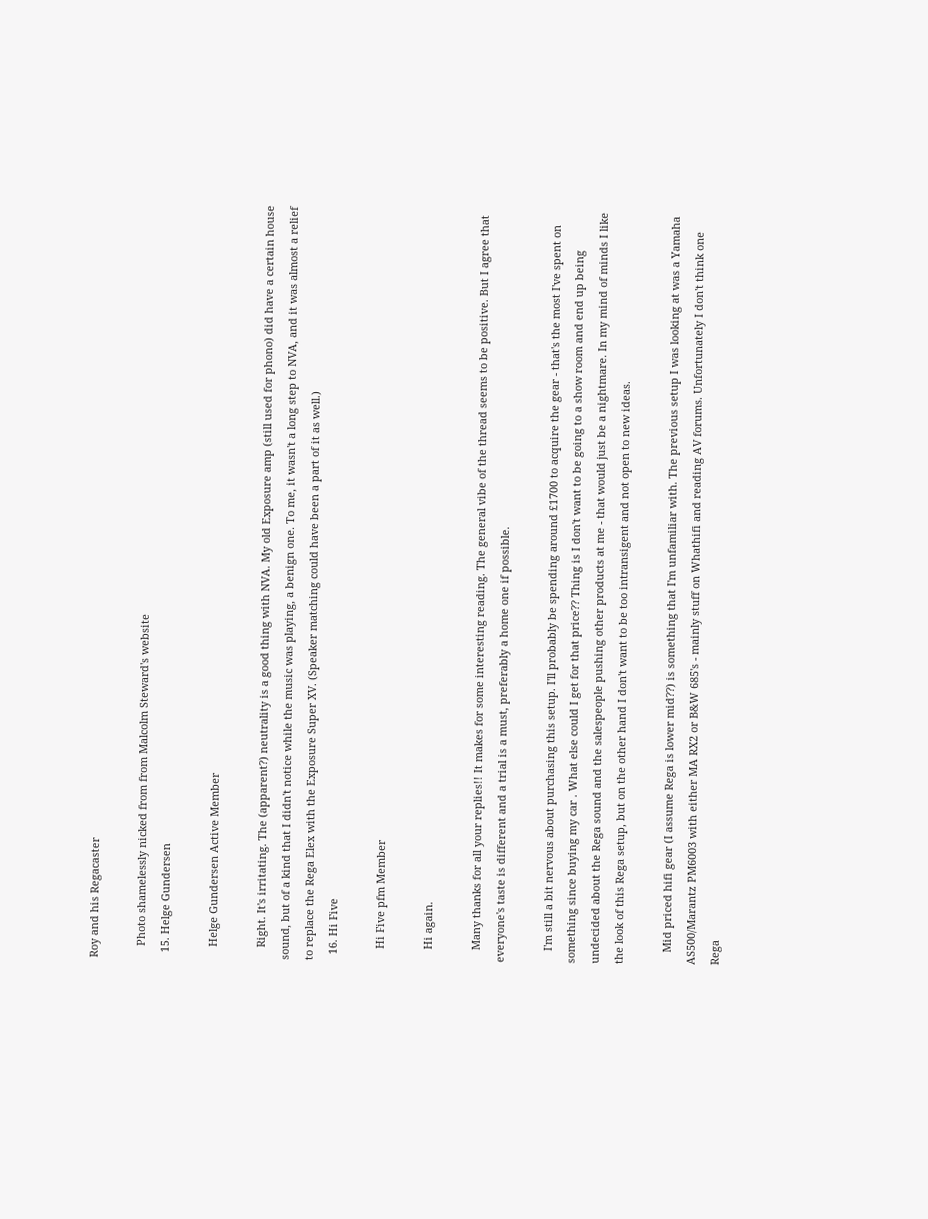Roy and his Regacaster

    Photo shamelessly nicked from from Malcolm Steward's website
  15. Helge Gundersen

    Helge Gundersen Active Member

    Right. It's irritating. The (apparent?) neutrality is a good thing with NVA. My old Exposure amp (still used for phono) did have a certain house sound, but of a kind that I didn't notice while the music was playing, a benign one. To me, it wasn't a long step to NVA, and it was almost a relief to replace the Rega Elex with the Exposure Super XV. (Speaker matching could have been a part of it as well.)
  16. Hi Five

    Hi Five pfm Member

    Hi again.

    Many thanks for all your replies!! It makes for some interesting reading. The general vibe of the thread seems to be positive. But I agree that everyone's taste is different and a trial is a must, preferably a home one if possible.

    I'm still a bit nervous about purchasing this setup. I'll probably be spending around £1700 to acquire the gear - that's the most I've spent on something since buying my car . What else could I get for that price?? Thing is I don't want to be going to a show room and end up being undecided about the Rega sound and the salespeople pushing other products at me - that would just be a nightmare. In my mind of minds I like the look of this Rega setup, but on the other hand I don't want to be too intransigent and not open to new ideas.

    Mid priced hifi gear (I assume Rega is lower mid??) is something that I'm unfamiliar with. The previous setup I was looking at was a Yamaha AS500/Marantz PM6003 with either MA RX2 or B&W 685's - mainly stuff on Whathifi and reading AV forums. Unfortunately I don't think one Rega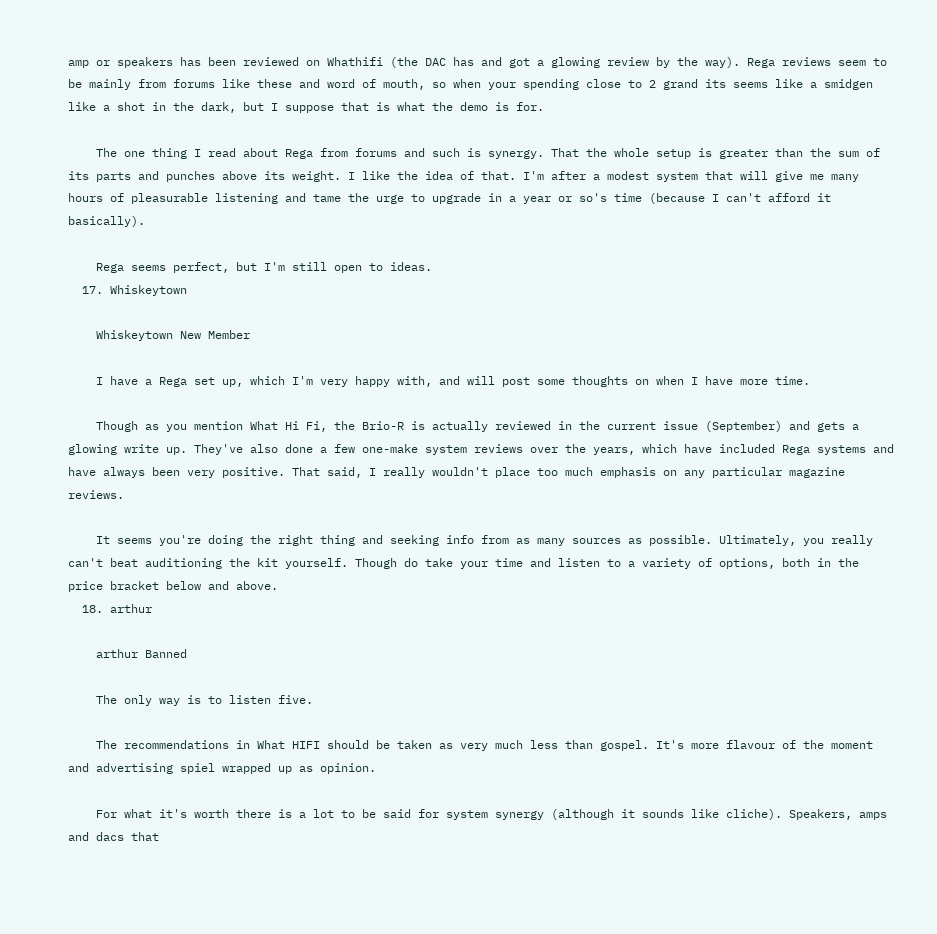amp or speakers has been reviewed on Whathifi (the DAC has and got a glowing review by the way). Rega reviews seem to be mainly from forums like these and word of mouth, so when your spending close to 2 grand its seems like a smidgen like a shot in the dark, but I suppose that is what the demo is for.

    The one thing I read about Rega from forums and such is synergy. That the whole setup is greater than the sum of its parts and punches above its weight. I like the idea of that. I'm after a modest system that will give me many hours of pleasurable listening and tame the urge to upgrade in a year or so's time (because I can't afford it basically).

    Rega seems perfect, but I'm still open to ideas.
  17. Whiskeytown

    Whiskeytown New Member

    I have a Rega set up, which I'm very happy with, and will post some thoughts on when I have more time.

    Though as you mention What Hi Fi, the Brio-R is actually reviewed in the current issue (September) and gets a glowing write up. They've also done a few one-make system reviews over the years, which have included Rega systems and have always been very positive. That said, I really wouldn't place too much emphasis on any particular magazine reviews.

    It seems you're doing the right thing and seeking info from as many sources as possible. Ultimately, you really can't beat auditioning the kit yourself. Though do take your time and listen to a variety of options, both in the price bracket below and above.
  18. arthur

    arthur Banned

    The only way is to listen five.

    The recommendations in What HIFI should be taken as very much less than gospel. It's more flavour of the moment and advertising spiel wrapped up as opinion.

    For what it's worth there is a lot to be said for system synergy (although it sounds like cliche). Speakers, amps and dacs that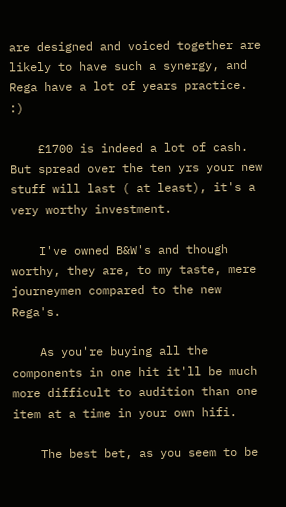are designed and voiced together are likely to have such a synergy, and Rega have a lot of years practice. :)

    £1700 is indeed a lot of cash. But spread over the ten yrs your new stuff will last ( at least), it's a very worthy investment.

    I've owned B&W's and though worthy, they are, to my taste, mere journeymen compared to the new Rega's.

    As you're buying all the components in one hit it'll be much more difficult to audition than one item at a time in your own hifi.

    The best bet, as you seem to be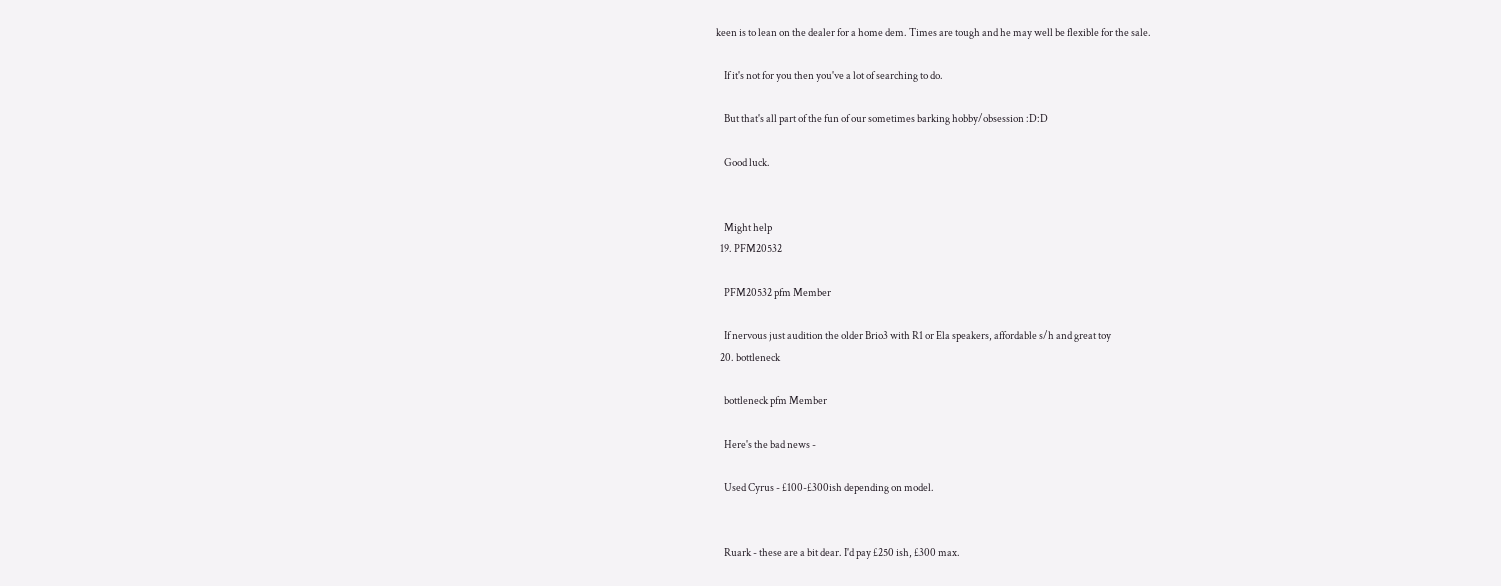keen is to lean on the dealer for a home dem. Times are tough and he may well be flexible for the sale.

    If it's not for you then you've a lot of searching to do.

    But that's all part of the fun of our sometimes barking hobby/obsession :D:D

    Good luck.


    Might help
  19. PFM20532

    PFM20532 pfm Member

    If nervous just audition the older Brio3 with R1 or Ela speakers, affordable s/h and great toy
  20. bottleneck

    bottleneck pfm Member

    Here's the bad news -

    Used Cyrus - £100-£300ish depending on model.


    Ruark - these are a bit dear. I'd pay £250 ish, £300 max.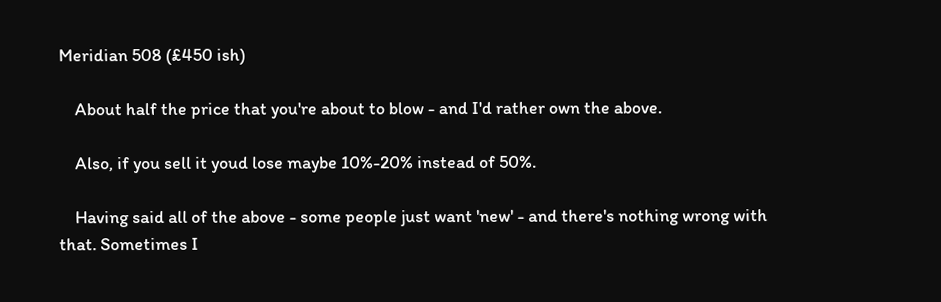Meridian 508 (£450 ish)

    About half the price that you're about to blow - and I'd rather own the above.

    Also, if you sell it youd lose maybe 10%-20% instead of 50%.

    Having said all of the above - some people just want 'new' - and there's nothing wrong with that. Sometimes I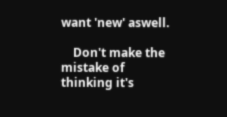want 'new' aswell.

    Don't make the mistake of thinking it's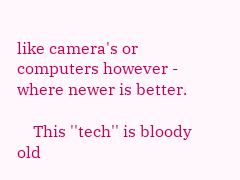like camera's or computers however - where newer is better.

    This ''tech'' is bloody old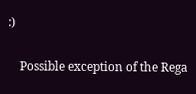:)

    Possible exception of the Rega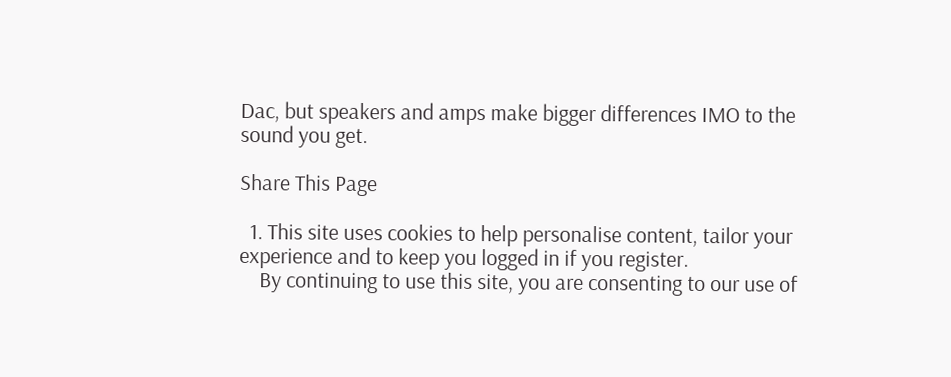Dac, but speakers and amps make bigger differences IMO to the sound you get.

Share This Page

  1. This site uses cookies to help personalise content, tailor your experience and to keep you logged in if you register.
    By continuing to use this site, you are consenting to our use of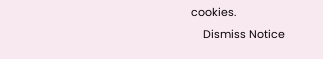cookies.
    Dismiss Notice